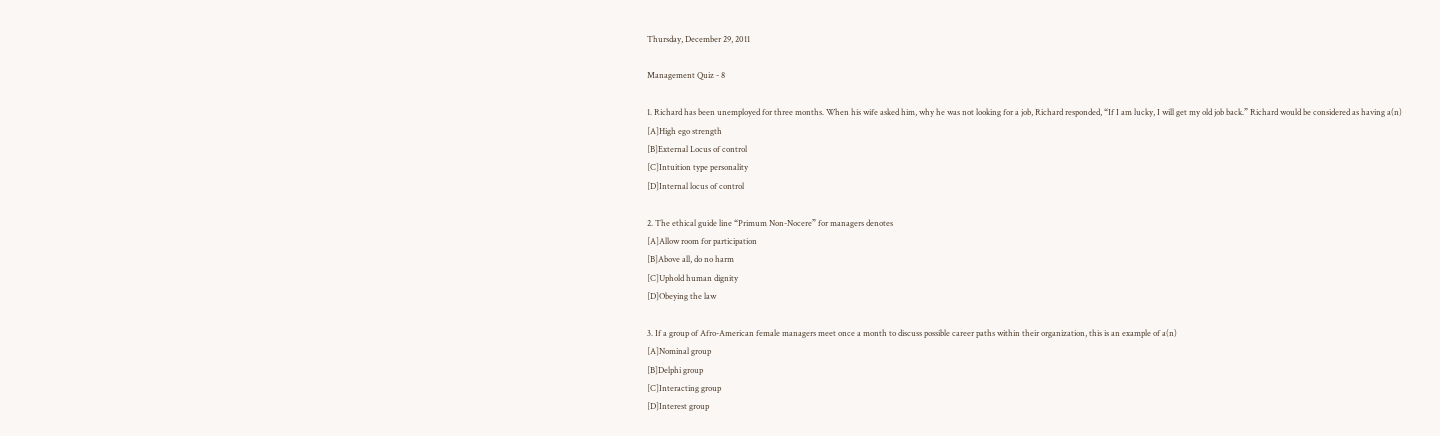Thursday, December 29, 2011

Management Quiz - 8

1. Richard has been unemployed for three months. When his wife asked him, why he was not looking for a job, Richard responded, “If I am lucky, I will get my old job back.” Richard would be considered as having a(n)
[A]High ego strength
[B]External Locus of control
[C]Intuition type personality
[D]Internal locus of control

2. The ethical guide line “Primum Non-Nocere” for managers denotes
[A]Allow room for participation
[B]Above all, do no harm
[C]Uphold human dignity
[D]Obeying the law

3. If a group of Afro-American female managers meet once a month to discuss possible career paths within their organization, this is an example of a(n)
[A]Nominal group
[B]Delphi group
[C]Interacting group
[D]Interest group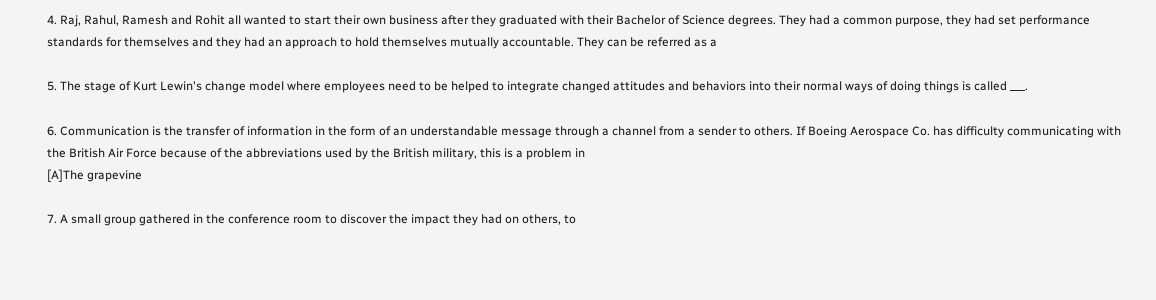4. Raj, Rahul, Ramesh and Rohit all wanted to start their own business after they graduated with their Bachelor of Science degrees. They had a common purpose, they had set performance standards for themselves and they had an approach to hold themselves mutually accountable. They can be referred as a

5. The stage of Kurt Lewin's change model where employees need to be helped to integrate changed attitudes and behaviors into their normal ways of doing things is called ___.

6. Communication is the transfer of information in the form of an understandable message through a channel from a sender to others. If Boeing Aerospace Co. has difficulty communicating with the British Air Force because of the abbreviations used by the British military, this is a problem in
[A]The grapevine

7. A small group gathered in the conference room to discover the impact they had on others, to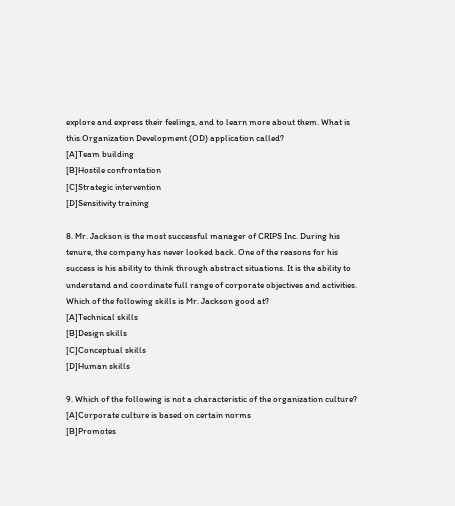explore and express their feelings, and to learn more about them. What is this Organization Development (OD) application called?
[A]Team building
[B]Hostile confrontation
[C]Strategic intervention
[D]Sensitivity training

8. Mr. Jackson is the most successful manager of CRIPS Inc. During his tenure, the company has never looked back. One of the reasons for his success is his ability to think through abstract situations. It is the ability to understand and coordinate full range of corporate objectives and activities. Which of the following skills is Mr. Jackson good at?
[A]Technical skills
[B]Design skills
[C]Conceptual skills
[D]Human skills

9. Which of the following is not a characteristic of the organization culture?
[A]Corporate culture is based on certain norms
[B]Promotes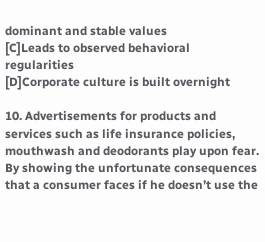dominant and stable values
[C]Leads to observed behavioral regularities
[D]Corporate culture is built overnight

10. Advertisements for products and services such as life insurance policies, mouthwash and deodorants play upon fear. By showing the unfortunate consequences that a consumer faces if he doesn’t use the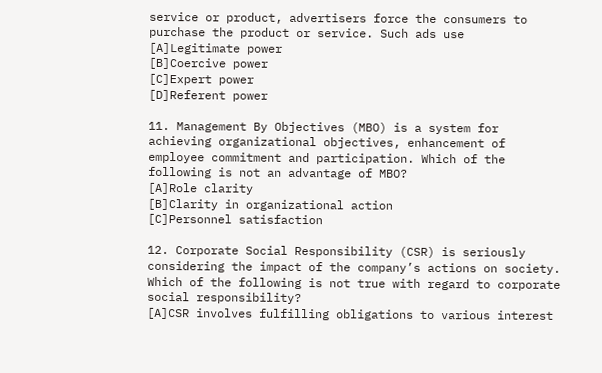service or product, advertisers force the consumers to purchase the product or service. Such ads use
[A]Legitimate power
[B]Coercive power
[C]Expert power
[D]Referent power

11. Management By Objectives (MBO) is a system for achieving organizational objectives, enhancement of employee commitment and participation. Which of the following is not an advantage of MBO?
[A]Role clarity
[B]Clarity in organizational action
[C]Personnel satisfaction

12. Corporate Social Responsibility (CSR) is seriously considering the impact of the company’s actions on society. Which of the following is not true with regard to corporate social responsibility?
[A]CSR involves fulfilling obligations to various interest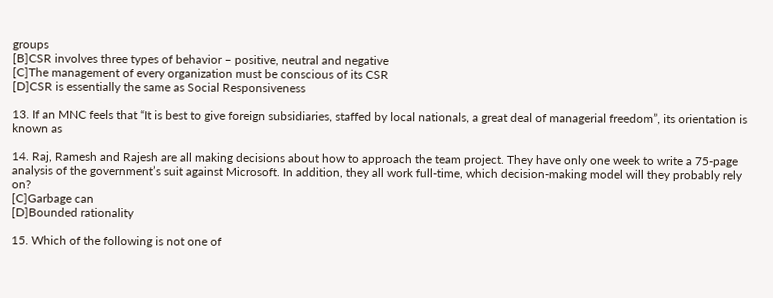groups
[B]CSR involves three types of behavior – positive, neutral and negative
[C]The management of every organization must be conscious of its CSR
[D]CSR is essentially the same as Social Responsiveness

13. If an MNC feels that “It is best to give foreign subsidiaries, staffed by local nationals, a great deal of managerial freedom”, its orientation is known as

14. Raj, Ramesh and Rajesh are all making decisions about how to approach the team project. They have only one week to write a 75-page analysis of the government’s suit against Microsoft. In addition, they all work full-time, which decision-making model will they probably rely on?
[C]Garbage can
[D]Bounded rationality

15. Which of the following is not one of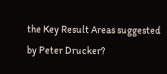the Key Result Areas suggested by Peter Drucker?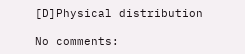[D]Physical distribution

No comments: